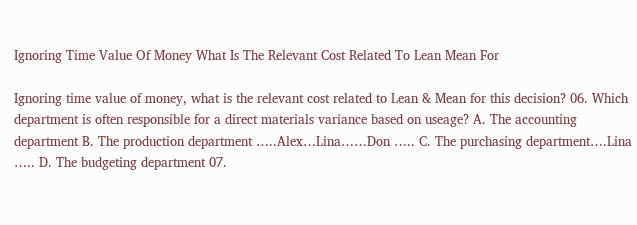Ignoring Time Value Of Money What Is The Relevant Cost Related To Lean Mean For

Ignoring time value of money, what is the relevant cost related to Lean & Mean for this decision? 06. Which department is often responsible for a direct materials variance based on useage? A. The accounting department B. The production department …..Alex…Lina……Don ….. C. The purchasing department….Lina ….. D. The budgeting department 07.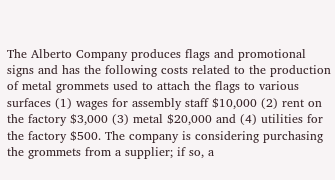The Alberto Company produces flags and promotional signs and has the following costs related to the production of metal grommets used to attach the flags to various surfaces (1) wages for assembly staff $10,000 (2) rent on the factory $3,000 (3) metal $20,000 and (4) utilities for the factory $500. The company is considering purchasing the grommets from a supplier; if so, a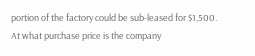portion of the factory could be sub-leased for $1,500. At what purchase price is the company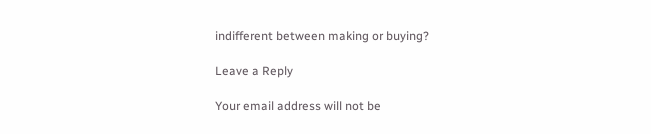indifferent between making or buying?

Leave a Reply

Your email address will not be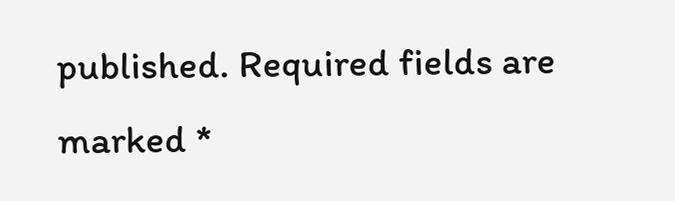published. Required fields are marked *